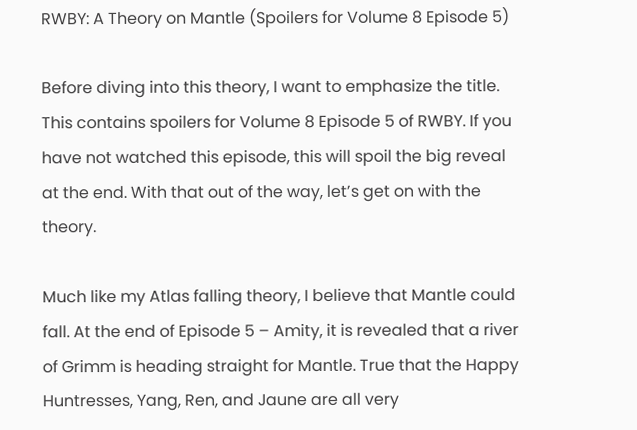RWBY: A Theory on Mantle (Spoilers for Volume 8 Episode 5)

Before diving into this theory, I want to emphasize the title. This contains spoilers for Volume 8 Episode 5 of RWBY. If you have not watched this episode, this will spoil the big reveal at the end. With that out of the way, let’s get on with the theory.

Much like my Atlas falling theory, I believe that Mantle could fall. At the end of Episode 5 – Amity, it is revealed that a river of Grimm is heading straight for Mantle. True that the Happy Huntresses, Yang, Ren, and Jaune are all very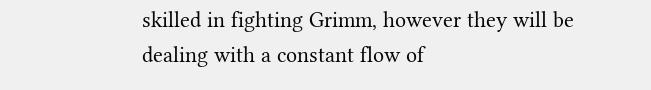skilled in fighting Grimm, however they will be dealing with a constant flow of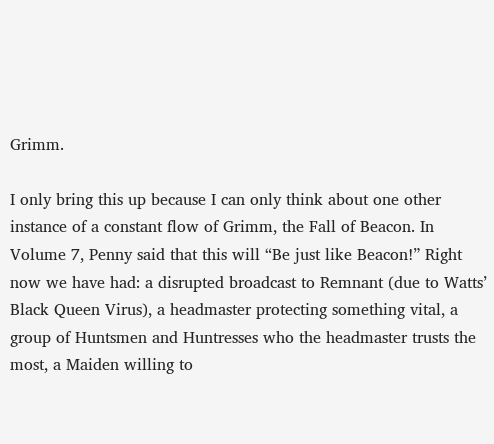Grimm.

I only bring this up because I can only think about one other instance of a constant flow of Grimm, the Fall of Beacon. In Volume 7, Penny said that this will “Be just like Beacon!” Right now we have had: a disrupted broadcast to Remnant (due to Watts’ Black Queen Virus), a headmaster protecting something vital, a group of Huntsmen and Huntresses who the headmaster trusts the most, a Maiden willing to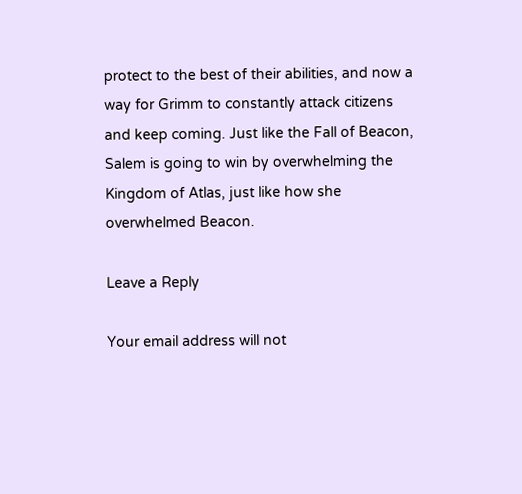protect to the best of their abilities, and now a way for Grimm to constantly attack citizens and keep coming. Just like the Fall of Beacon, Salem is going to win by overwhelming the Kingdom of Atlas, just like how she overwhelmed Beacon.

Leave a Reply

Your email address will not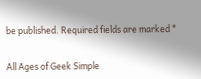be published. Required fields are marked *


All Ages of Geek Simple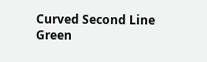Curved Second Line Green